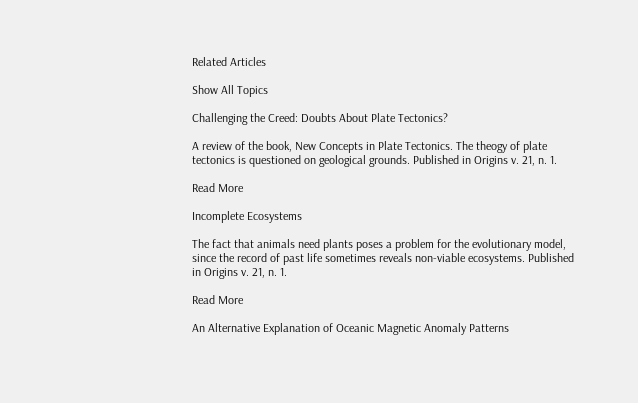Related Articles

Show All Topics

Challenging the Creed: Doubts About Plate Tectonics?

A review of the book, New Concepts in Plate Tectonics. The theogy of plate tectonics is questioned on geological grounds. Published in Origins v. 21, n. 1.

Read More

Incomplete Ecosystems

The fact that animals need plants poses a problem for the evolutionary model, since the record of past life sometimes reveals non-viable ecosystems. Published in Origins v. 21, n. 1.

Read More

An Alternative Explanation of Oceanic Magnetic Anomaly Patterns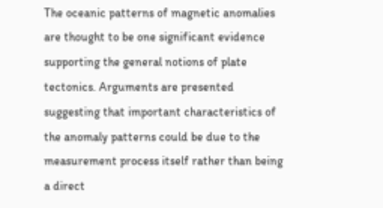The oceanic patterns of magnetic anomalies are thought to be one significant evidence supporting the general notions of plate tectonics. Arguments are presented suggesting that important characteristics of the anomaly patterns could be due to the measurement process itself rather than being a direct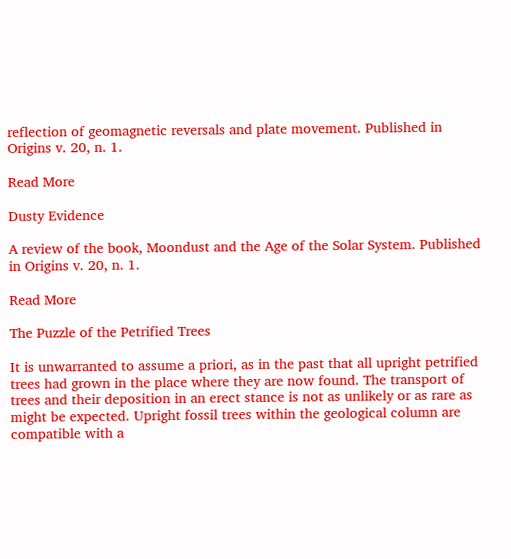reflection of geomagnetic reversals and plate movement. Published in Origins v. 20, n. 1.

Read More

Dusty Evidence

A review of the book, Moondust and the Age of the Solar System. Published in Origins v. 20, n. 1.

Read More

The Puzzle of the Petrified Trees

It is unwarranted to assume a priori, as in the past that all upright petrified trees had grown in the place where they are now found. The transport of trees and their deposition in an erect stance is not as unlikely or as rare as might be expected. Upright fossil trees within the geological column are compatible with a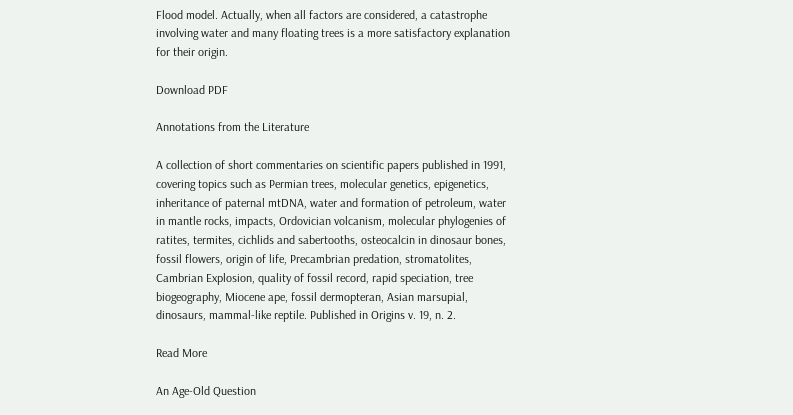Flood model. Actually, when all factors are considered, a catastrophe involving water and many floating trees is a more satisfactory explanation for their origin.

Download PDF

Annotations from the Literature

A collection of short commentaries on scientific papers published in 1991, covering topics such as Permian trees, molecular genetics, epigenetics, inheritance of paternal mtDNA, water and formation of petroleum, water in mantle rocks, impacts, Ordovician volcanism, molecular phylogenies of ratites, termites, cichlids and sabertooths, osteocalcin in dinosaur bones, fossil flowers, origin of life, Precambrian predation, stromatolites, Cambrian Explosion, quality of fossil record, rapid speciation, tree biogeography, Miocene ape, fossil dermopteran, Asian marsupial, dinosaurs, mammal-like reptile. Published in Origins v. 19, n. 2.

Read More

An Age-Old Question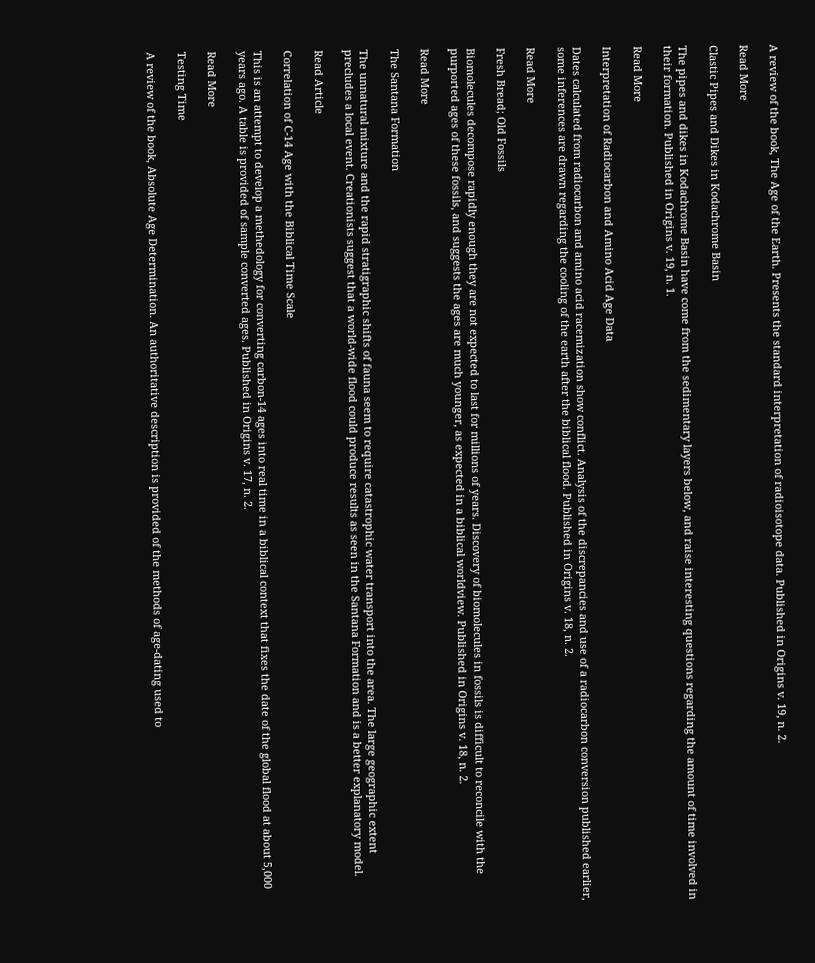A review of the book, The Age of the Earth. Presents the standard interpretation of radioisotope data. Published in Origins v. 19, n. 2.

Read More

Clastic Pipes and Dikes in Kodachrome Basin

The pipes and dikes in Kodachrome Basin have come from the sedimentary layers below, and raise interesting questions regarding the amount of time involved in their formation. Published in Origins v. 19, n. 1.

Read More

Interpretation of Radiocarbon and Amino Acid Age Data

Dates calculated from radiocarbon and amino acid racemization show conflict. Analysis of the discrepancies and use of a radiocarbon conversion published earlier, some inferences are drawn regarding the cooling of the earth after the biblical flood. Published in Origins v. 18, n. 2.

Read More

Fresh Bread; Old Fossils

Biomolecules decompose rapidly enough they are not expected to last for millions of years. Discovery of biomolecules in fossils is difficult to reconcile with the purported ages of these fossils, and suggests the ages are much younger, as expected in a biblical worldview. Published in Origins v. 18, n. 2.

Read More

The Santana Formation

The unnatural mixture and the rapid stratigraphic shifts of fauna seem to require catastrophic water transport into the area. The large geographic extent precludes a local event. Creationists suggest that a world-wide flood could produce results as seen in the Santana Formation and is a better explanatory model.

Read Article

Correlation of C-14 Age with the Biblical Time Scale

This is an attempt to develop a methedology for converting carbon-14 ages into real time in a biblical context that fixes the date of the global flood at about 5,000 years ago. A table is provided of sample converted ages. Published in Origins v. 17, n. 2.

Read More

Testing Time

A review of the book, Absolute Age Determination. An authoritative description is provided of the methods of age-dating used to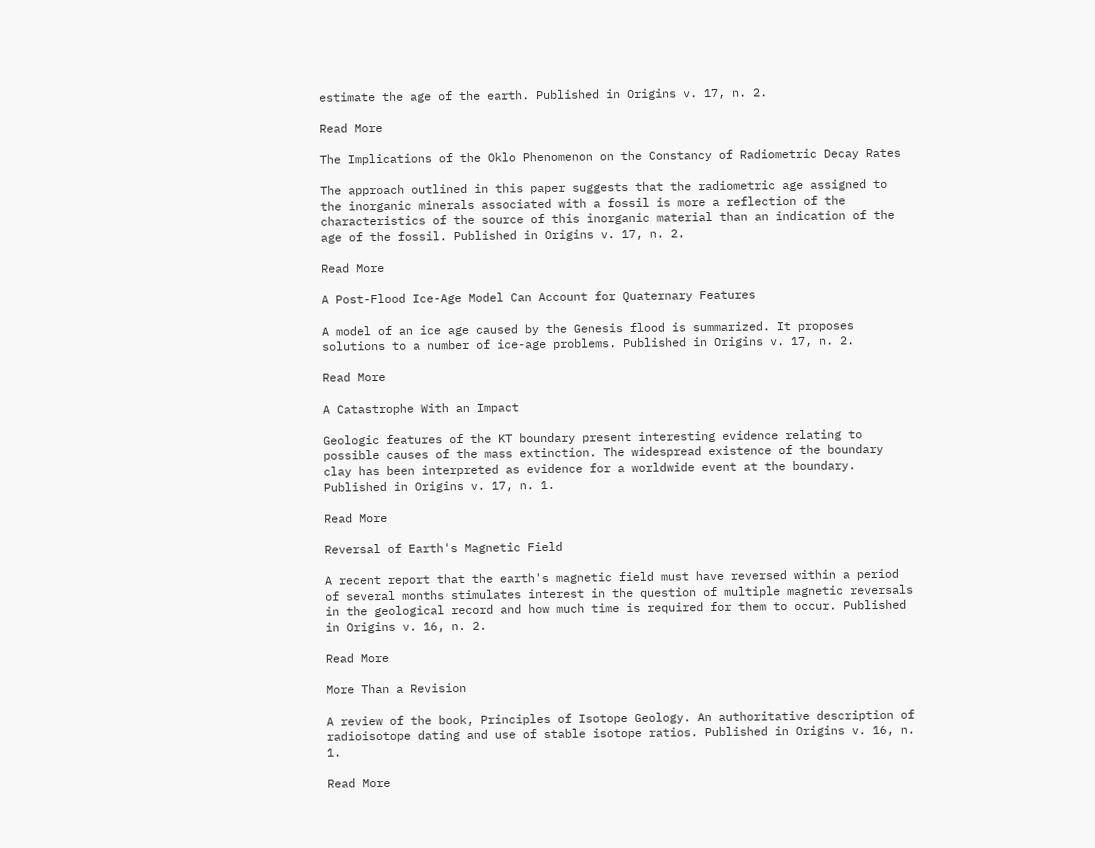estimate the age of the earth. Published in Origins v. 17, n. 2.

Read More

The Implications of the Oklo Phenomenon on the Constancy of Radiometric Decay Rates

The approach outlined in this paper suggests that the radiometric age assigned to the inorganic minerals associated with a fossil is more a reflection of the characteristics of the source of this inorganic material than an indication of the age of the fossil. Published in Origins v. 17, n. 2.

Read More

A Post-Flood Ice-Age Model Can Account for Quaternary Features

A model of an ice age caused by the Genesis flood is summarized. It proposes solutions to a number of ice-age problems. Published in Origins v. 17, n. 2.

Read More

A Catastrophe With an Impact

Geologic features of the KT boundary present interesting evidence relating to possible causes of the mass extinction. The widespread existence of the boundary clay has been interpreted as evidence for a worldwide event at the boundary. Published in Origins v. 17, n. 1.

Read More

Reversal of Earth's Magnetic Field

A recent report that the earth's magnetic field must have reversed within a period of several months stimulates interest in the question of multiple magnetic reversals in the geological record and how much time is required for them to occur. Published in Origins v. 16, n. 2.

Read More

More Than a Revision

A review of the book, Principles of Isotope Geology. An authoritative description of radioisotope dating and use of stable isotope ratios. Published in Origins v. 16, n. 1.

Read More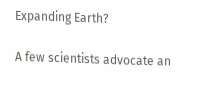Expanding Earth?

A few scientists advocate an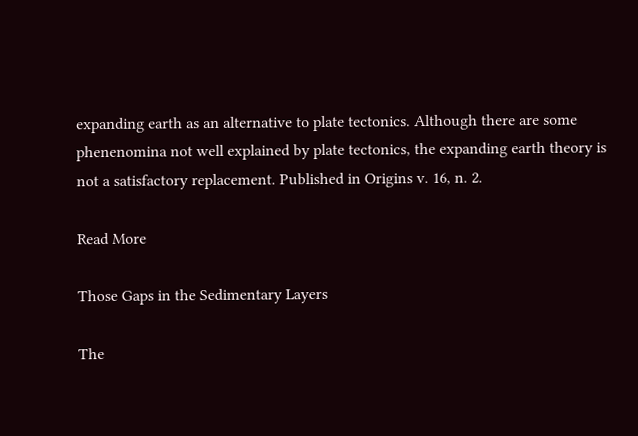expanding earth as an alternative to plate tectonics. Although there are some phenenomina not well explained by plate tectonics, the expanding earth theory is not a satisfactory replacement. Published in Origins v. 16, n. 2.

Read More

Those Gaps in the Sedimentary Layers

The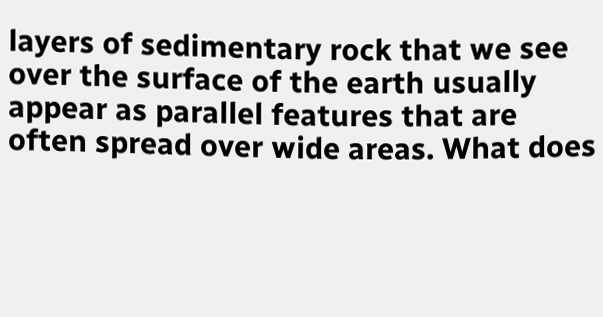layers of sedimentary rock that we see over the surface of the earth usually appear as parallel features that are often spread over wide areas. What does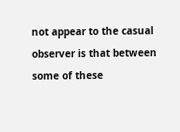not appear to the casual observer is that between some of these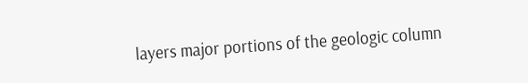layers major portions of the geologic column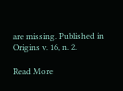are missing. Published in Origins v. 16, n. 2.

Read More